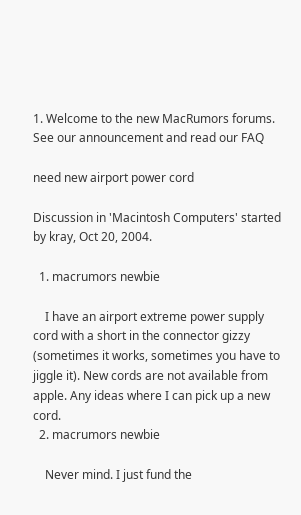1. Welcome to the new MacRumors forums. See our announcement and read our FAQ

need new airport power cord

Discussion in 'Macintosh Computers' started by kray, Oct 20, 2004.

  1. macrumors newbie

    I have an airport extreme power supply cord with a short in the connector gizzy (sometimes it works, sometimes you have to jiggle it). New cords are not available from apple. Any ideas where I can pick up a new cord.
  2. macrumors newbie

    Never mind. I just fund the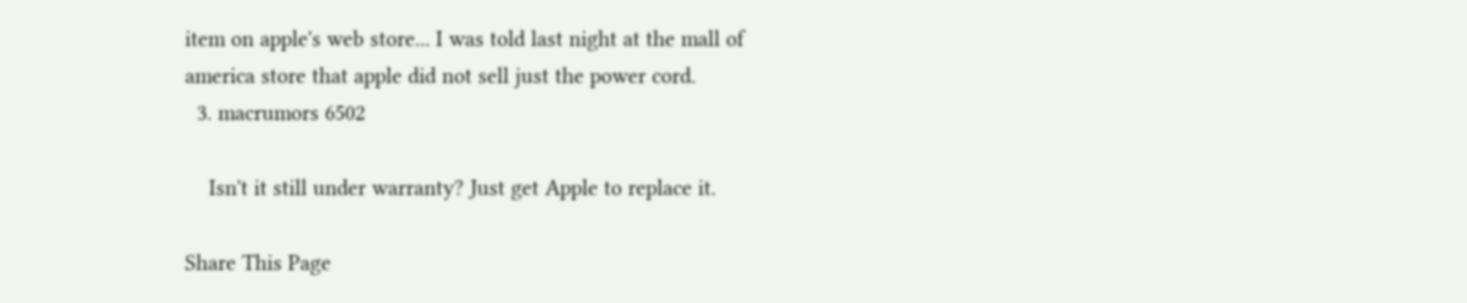item on apple's web store... I was told last night at the mall of america store that apple did not sell just the power cord.
  3. macrumors 6502

    Isn't it still under warranty? Just get Apple to replace it.

Share This Page